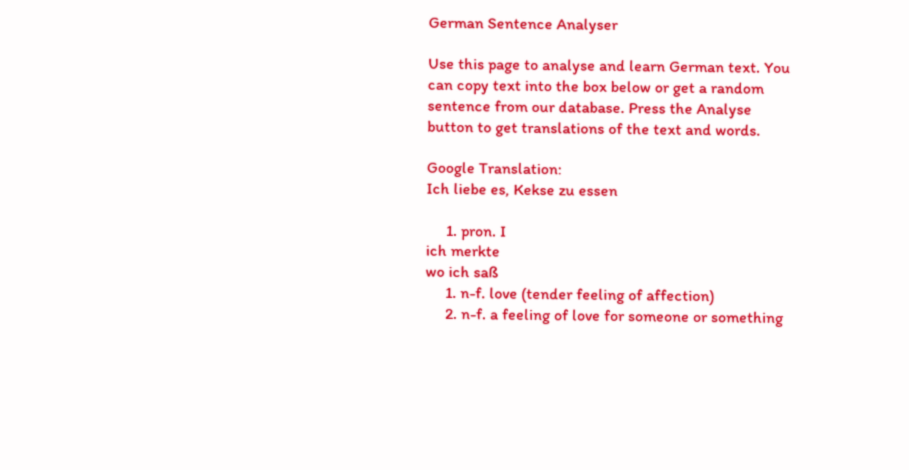German Sentence Analyser

Use this page to analyse and learn German text. You can copy text into the box below or get a random sentence from our database. Press the Analyse button to get translations of the text and words.

Google Translation:
Ich liebe es, Kekse zu essen

     1. pron. I
ich merkte
wo ich saß
     1. n-f. love (tender feeling of affection)
     2. n-f. a feeling of love for someone or something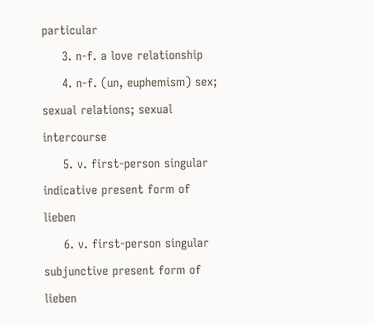particular
     3. n-f. a love relationship
     4. n-f. (un, euphemism) sex; sexual relations; sexual intercourse
     5. v. first-person singular indicative present form of lieben
     6. v. first-person singular subjunctive present form of lieben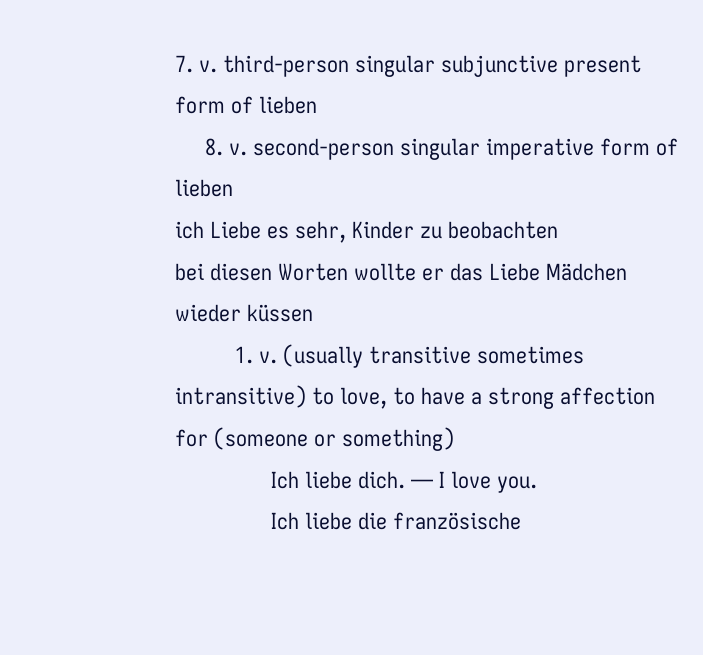7. v. third-person singular subjunctive present form of lieben
     8. v. second-person singular imperative form of lieben
ich Liebe es sehr, Kinder zu beobachten
bei diesen Worten wollte er das Liebe Mädchen wieder küssen
          1. v. (usually transitive sometimes intransitive) to love, to have a strong affection for (someone or something)
                Ich liebe dich. — I love you.
                Ich liebe die französische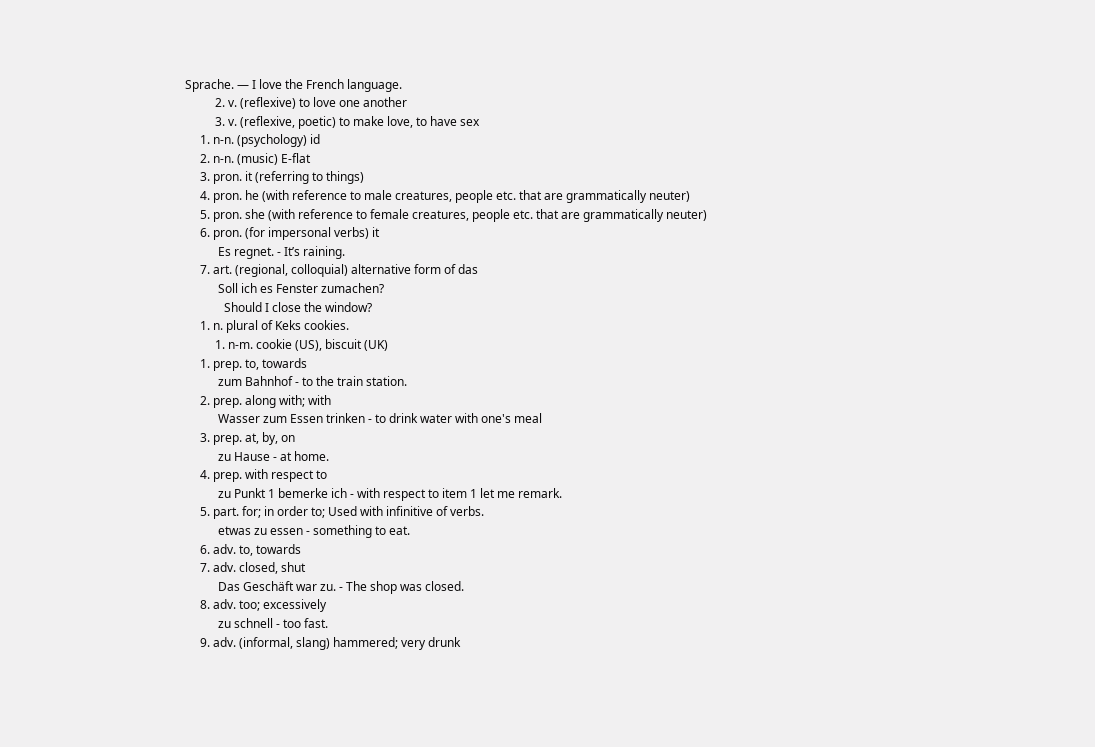Sprache. — I love the French language.
          2. v. (reflexive) to love one another
          3. v. (reflexive, poetic) to make love, to have sex
     1. n-n. (psychology) id
     2. n-n. (music) E-flat
     3. pron. it (referring to things)
     4. pron. he (with reference to male creatures, people etc. that are grammatically neuter)
     5. pron. she (with reference to female creatures, people etc. that are grammatically neuter)
     6. pron. (for impersonal verbs) it
           Es regnet. - It’s raining.
     7. art. (regional, colloquial) alternative form of das
           Soll ich es Fenster zumachen?
             Should I close the window?
     1. n. plural of Keks cookies.
          1. n-m. cookie (US), biscuit (UK)
     1. prep. to, towards
           zum Bahnhof - to the train station.
     2. prep. along with; with
           Wasser zum Essen trinken - to drink water with one's meal
     3. prep. at, by, on
           zu Hause - at home.
     4. prep. with respect to
           zu Punkt 1 bemerke ich - with respect to item 1 let me remark.
     5. part. for; in order to; Used with infinitive of verbs.
           etwas zu essen - something to eat.
     6. adv. to, towards
     7. adv. closed, shut
           Das Geschäft war zu. - The shop was closed.
     8. adv. too; excessively
           zu schnell - too fast.
     9. adv. (informal, slang) hammered; very drunk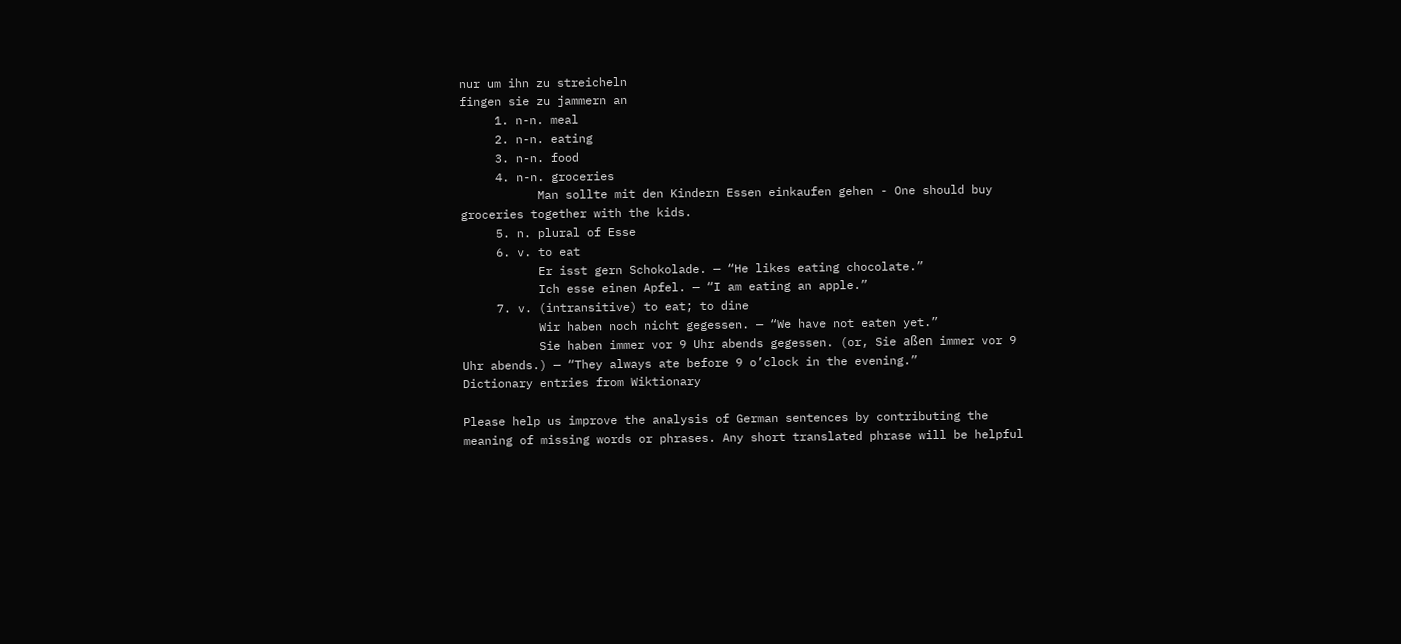nur um ihn zu streicheln
fingen sie zu jammern an
     1. n-n. meal
     2. n-n. eating
     3. n-n. food
     4. n-n. groceries
           Man sollte mit den Kindern Essen einkaufen gehen - One should buy groceries together with the kids.
     5. n. plural of Esse
     6. v. to eat
           Er isst gern Schokolade. — “He likes eating chocolate.”
           Ich esse einen Apfel. — “I am eating an apple.”
     7. v. (intransitive) to eat; to dine
           Wir haben noch nicht gegessen. — “We have not eaten yet.”
           Sie haben immer vor 9 Uhr abends gegessen. (or, Sie aßen immer vor 9 Uhr abends.) — “They always ate before 9 o’clock in the evening.”
Dictionary entries from Wiktionary

Please help us improve the analysis of German sentences by contributing the meaning of missing words or phrases. Any short translated phrase will be helpful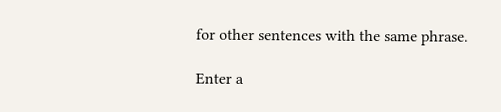for other sentences with the same phrase.

Enter a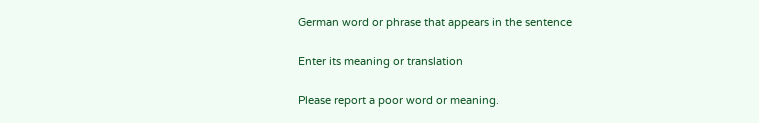German word or phrase that appears in the sentence

Enter its meaning or translation

Please report a poor word or meaning.